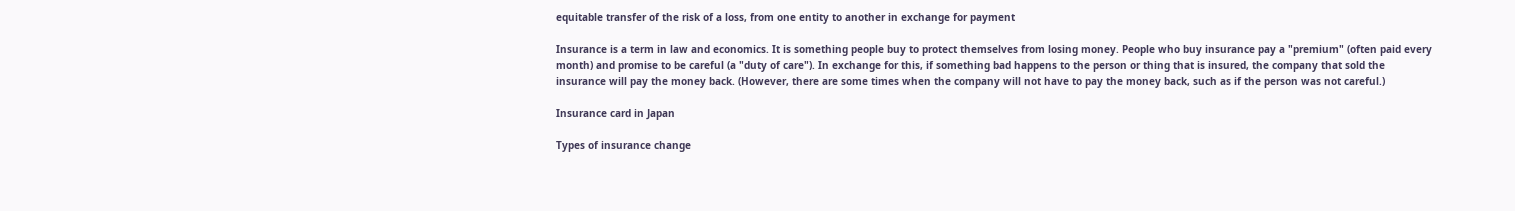equitable transfer of the risk of a loss, from one entity to another in exchange for payment

Insurance is a term in law and economics. It is something people buy to protect themselves from losing money. People who buy insurance pay a "premium" (often paid every month) and promise to be careful (a "duty of care"). In exchange for this, if something bad happens to the person or thing that is insured, the company that sold the insurance will pay the money back. (However, there are some times when the company will not have to pay the money back, such as if the person was not careful.)

Insurance card in Japan

Types of insurance change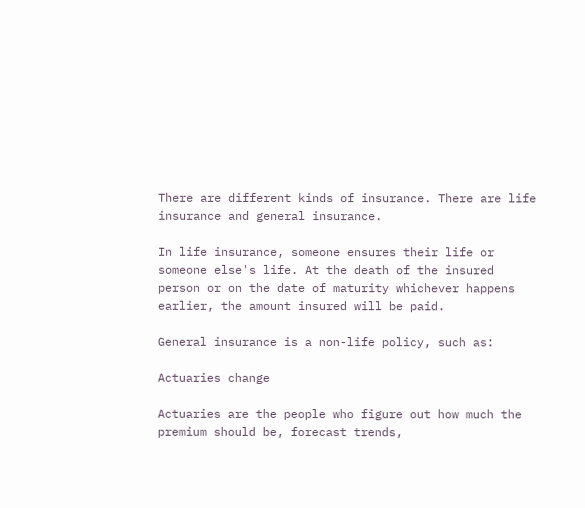There are different kinds of insurance. There are life insurance and general insurance.

In life insurance, someone ensures their life or someone else's life. At the death of the insured person or on the date of maturity whichever happens earlier, the amount insured will be paid.

General insurance is a non-life policy, such as:

Actuaries change

Actuaries are the people who figure out how much the premium should be, forecast trends,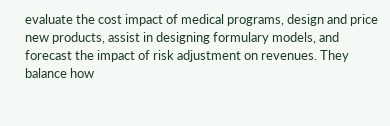evaluate the cost impact of medical programs, design and price new products, assist in designing formulary models, and forecast the impact of risk adjustment on revenues. They balance how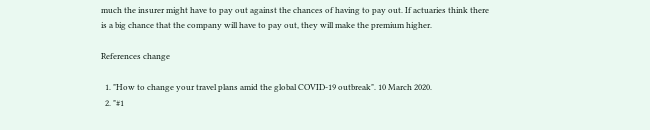much the insurer might have to pay out against the chances of having to pay out. If actuaries think there is a big chance that the company will have to pay out, they will make the premium higher.

References change

  1. "How to change your travel plans amid the global COVID-19 outbreak". 10 March 2020.
  2. "#1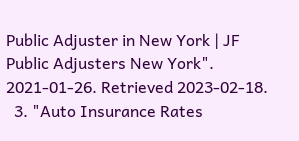Public Adjuster in New York | JF Public Adjusters New York". 2021-01-26. Retrieved 2023-02-18.
  3. "Auto Insurance Rates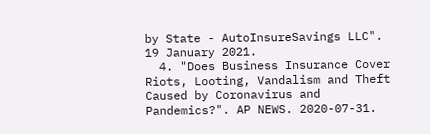by State - AutoInsureSavings LLC". 19 January 2021.
  4. "Does Business Insurance Cover Riots, Looting, Vandalism and Theft Caused by Coronavirus and Pandemics?". AP NEWS. 2020-07-31.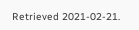Retrieved 2021-02-21.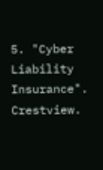5. "Cyber Liability Insurance". Crestview.